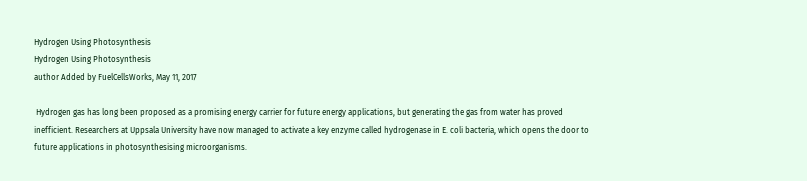Hydrogen Using Photosynthesis
Hydrogen Using Photosynthesis
author Added by FuelCellsWorks, May 11, 2017

 Hydrogen gas has long been proposed as a promising energy carrier for future energy applications, but generating the gas from water has proved inefficient. Researchers at Uppsala University have now managed to activate a key enzyme called hydrogenase in E. coli bacteria, which opens the door to future applications in photosynthesising microorganisms.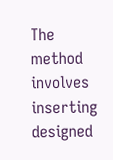The method involves inserting designed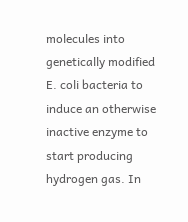molecules into genetically modified E. coli bacteria to induce an otherwise inactive enzyme to start producing hydrogen gas. In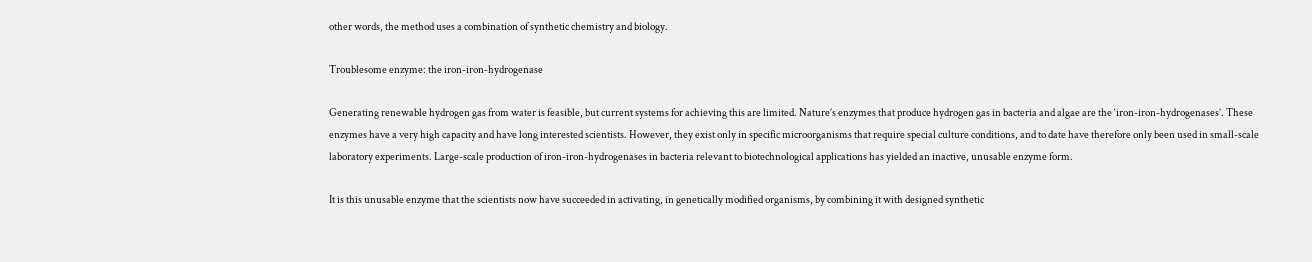other words, the method uses a combination of synthetic chemistry and biology.

Troublesome enzyme: the iron-iron-hydrogenase

Generating renewable hydrogen gas from water is feasible, but current systems for achieving this are limited. Nature’s enzymes that produce hydrogen gas in bacteria and algae are the ‘iron-iron-hydrogenases’. These enzymes have a very high capacity and have long interested scientists. However, they exist only in specific microorganisms that require special culture conditions, and to date have therefore only been used in small-scale laboratory experiments. Large-scale production of iron-iron-hydrogenases in bacteria relevant to biotechnological applications has yielded an inactive, unusable enzyme form.

It is this unusable enzyme that the scientists now have succeeded in activating, in genetically modified organisms, by combining it with designed synthetic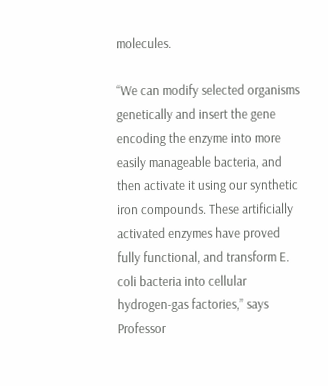molecules.

“We can modify selected organisms genetically and insert the gene encoding the enzyme into more easily manageable bacteria, and then activate it using our synthetic iron compounds. These artificially activated enzymes have proved fully functional, and transform E. coli bacteria into cellular hydrogen-gas factories,” says Professor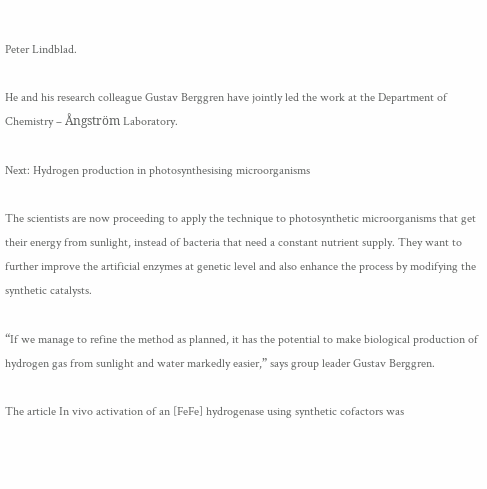Peter Lindblad.

He and his research colleague Gustav Berggren have jointly led the work at the Department of Chemistry – Ångström Laboratory.

Next: Hydrogen production in photosynthesising microorganisms

The scientists are now proceeding to apply the technique to photosynthetic microorganisms that get their energy from sunlight, instead of bacteria that need a constant nutrient supply. They want to further improve the artificial enzymes at genetic level and also enhance the process by modifying the synthetic catalysts.

“If we manage to refine the method as planned, it has the potential to make biological production of hydrogen gas from sunlight and water markedly easier,” says group leader Gustav Berggren.

The article In vivo activation of an [FeFe] hydrogenase using synthetic cofactors was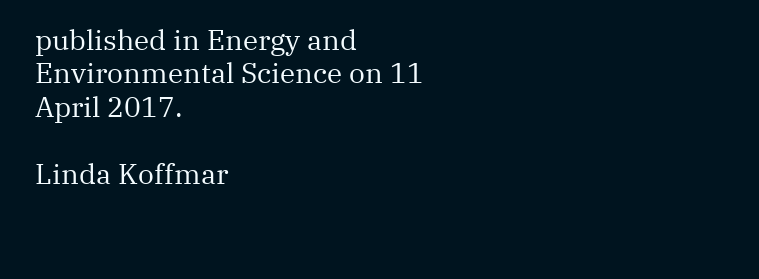published in Energy and Environmental Science on 11 April 2017.

Linda Koffmar